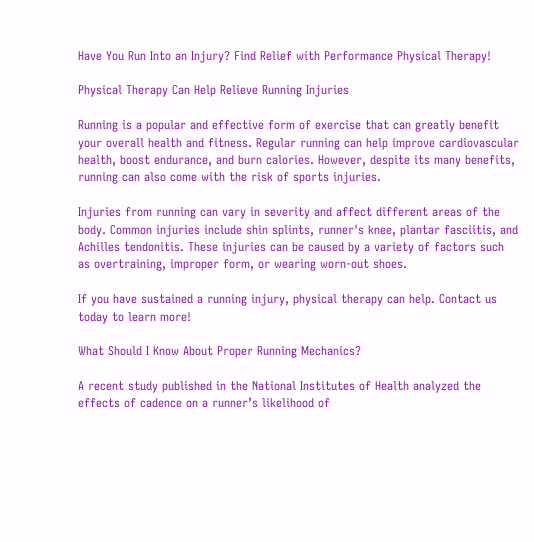Have You Run Into an Injury? Find Relief with Performance Physical Therapy!

Physical Therapy Can Help Relieve Running Injuries

Running is a popular and effective form of exercise that can greatly benefit your overall health and fitness. Regular running can help improve cardiovascular health, boost endurance, and burn calories. However, despite its many benefits, running can also come with the risk of sports injuries.

Injuries from running can vary in severity and affect different areas of the body. Common injuries include shin splints, runner's knee, plantar fasciitis, and Achilles tendonitis. These injuries can be caused by a variety of factors such as overtraining, improper form, or wearing worn-out shoes.

If you have sustained a running injury, physical therapy can help. Contact us today to learn more!

What Should I Know About Proper Running Mechanics?

A recent study published in the National Institutes of Health analyzed the effects of cadence on a runner’s likelihood of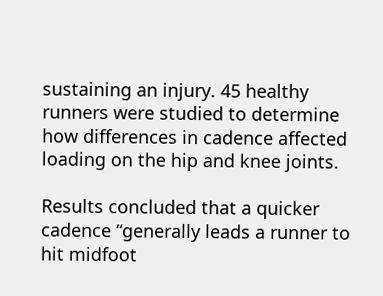sustaining an injury. 45 healthy runners were studied to determine how differences in cadence affected loading on the hip and knee joints.

Results concluded that a quicker cadence “generally leads a runner to hit midfoot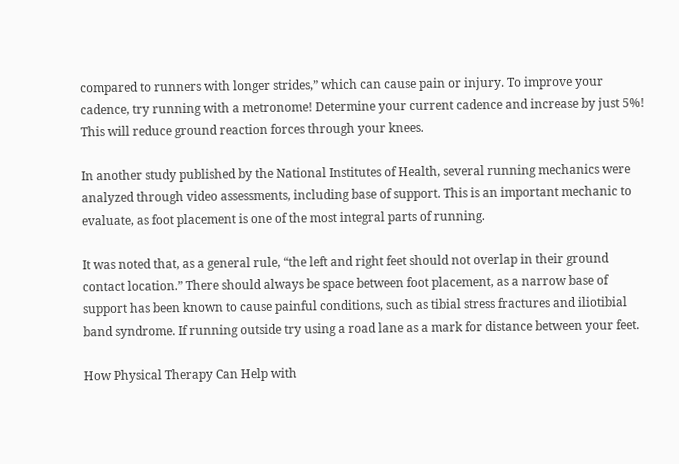compared to runners with longer strides,” which can cause pain or injury. To improve your cadence, try running with a metronome! Determine your current cadence and increase by just 5%! This will reduce ground reaction forces through your knees.

In another study published by the National Institutes of Health, several running mechanics were analyzed through video assessments, including base of support. This is an important mechanic to evaluate, as foot placement is one of the most integral parts of running.

It was noted that, as a general rule, “the left and right feet should not overlap in their ground contact location.” There should always be space between foot placement, as a narrow base of support has been known to cause painful conditions, such as tibial stress fractures and iliotibial band syndrome. If running outside try using a road lane as a mark for distance between your feet.

How Physical Therapy Can Help with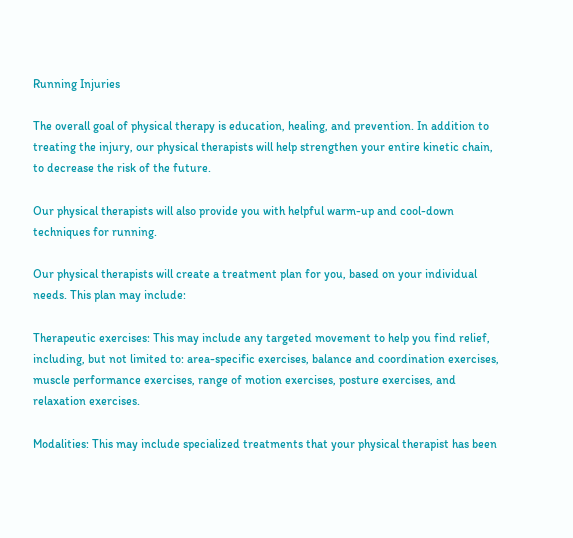Running Injuries

The overall goal of physical therapy is education, healing, and prevention. In addition to treating the injury, our physical therapists will help strengthen your entire kinetic chain, to decrease the risk of the future.

Our physical therapists will also provide you with helpful warm-up and cool-down techniques for running.

Our physical therapists will create a treatment plan for you, based on your individual needs. This plan may include:

Therapeutic exercises: This may include any targeted movement to help you find relief, including, but not limited to: area-specific exercises, balance and coordination exercises, muscle performance exercises, range of motion exercises, posture exercises, and relaxation exercises.

Modalities: This may include specialized treatments that your physical therapist has been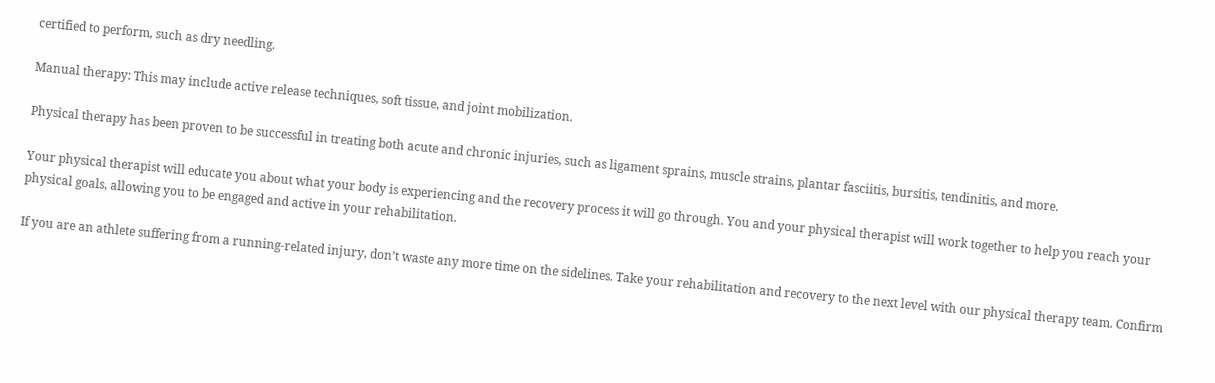certified to perform, such as dry needling.

Manual therapy: This may include active release techniques, soft tissue, and joint mobilization.

Physical therapy has been proven to be successful in treating both acute and chronic injuries, such as ligament sprains, muscle strains, plantar fasciitis, bursitis, tendinitis, and more.

Your physical therapist will educate you about what your body is experiencing and the recovery process it will go through. You and your physical therapist will work together to help you reach your physical goals, allowing you to be engaged and active in your rehabilitation.

If you are an athlete suffering from a running-related injury, don’t waste any more time on the sidelines. Take your rehabilitation and recovery to the next level with our physical therapy team. Confirm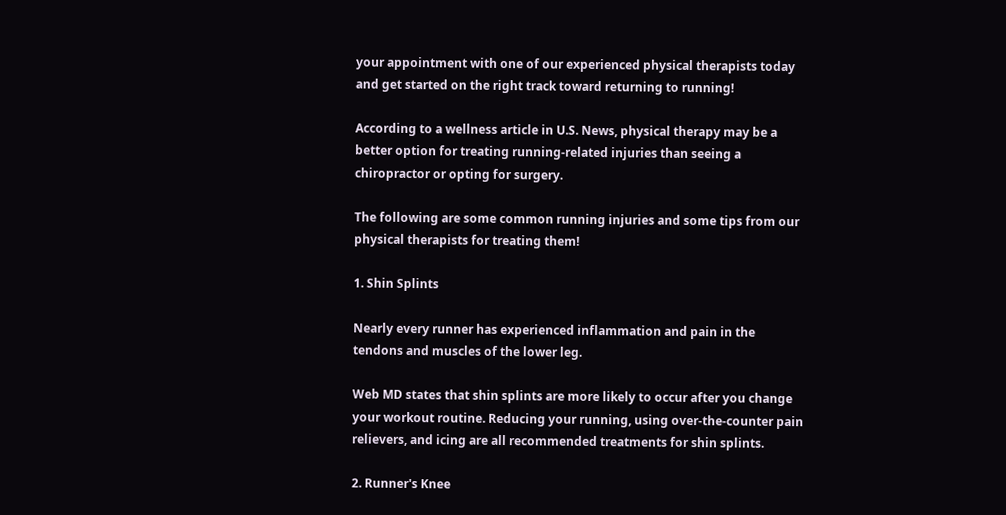your appointment with one of our experienced physical therapists today and get started on the right track toward returning to running!

According to a wellness article in U.S. News, physical therapy may be a better option for treating running-related injuries than seeing a chiropractor or opting for surgery.

The following are some common running injuries and some tips from our physical therapists for treating them!

1. Shin Splints

Nearly every runner has experienced inflammation and pain in the tendons and muscles of the lower leg.

Web MD states that shin splints are more likely to occur after you change your workout routine. Reducing your running, using over-the-counter pain relievers, and icing are all recommended treatments for shin splints.

2. Runner's Knee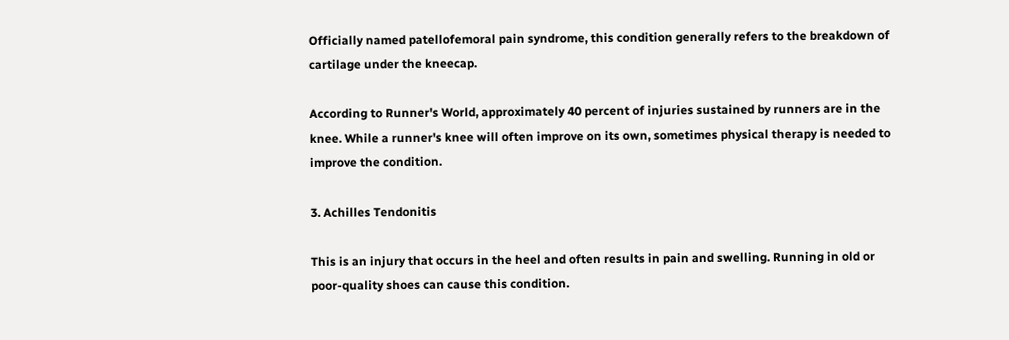Officially named patellofemoral pain syndrome, this condition generally refers to the breakdown of cartilage under the kneecap.

According to Runner's World, approximately 40 percent of injuries sustained by runners are in the knee. While a runner's knee will often improve on its own, sometimes physical therapy is needed to improve the condition.

3. Achilles Tendonitis

This is an injury that occurs in the heel and often results in pain and swelling. Running in old or poor-quality shoes can cause this condition.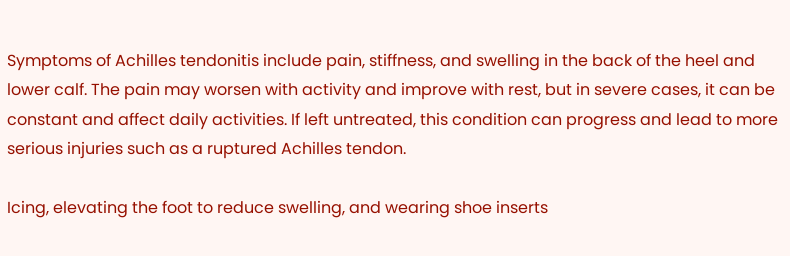Symptoms of Achilles tendonitis include pain, stiffness, and swelling in the back of the heel and lower calf. The pain may worsen with activity and improve with rest, but in severe cases, it can be constant and affect daily activities. If left untreated, this condition can progress and lead to more serious injuries such as a ruptured Achilles tendon.

Icing, elevating the foot to reduce swelling, and wearing shoe inserts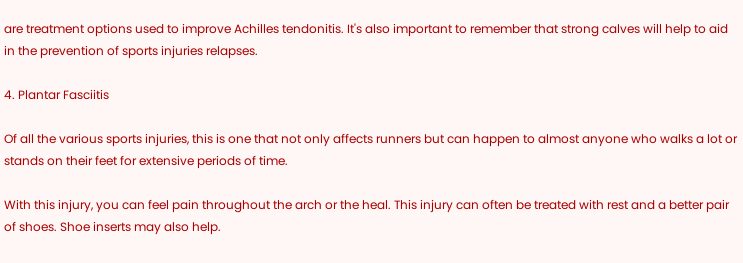are treatment options used to improve Achilles tendonitis. It's also important to remember that strong calves will help to aid in the prevention of sports injuries relapses.

4. Plantar Fasciitis

Of all the various sports injuries, this is one that not only affects runners but can happen to almost anyone who walks a lot or stands on their feet for extensive periods of time.

With this injury, you can feel pain throughout the arch or the heal. This injury can often be treated with rest and a better pair of shoes. Shoe inserts may also help.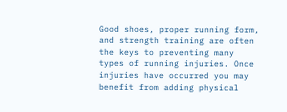Good shoes, proper running form, and strength training are often the keys to preventing many types of running injuries. Once injuries have occurred you may benefit from adding physical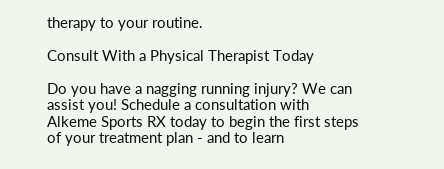therapy to your routine.

Consult With a Physical Therapist Today

Do you have a nagging running injury? We can assist you! Schedule a consultation with Alkeme Sports RX today to begin the first steps of your treatment plan - and to learn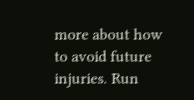more about how to avoid future injuries. Run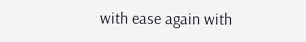with ease again with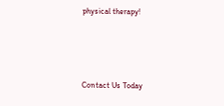physical therapy!





Contact Us Today